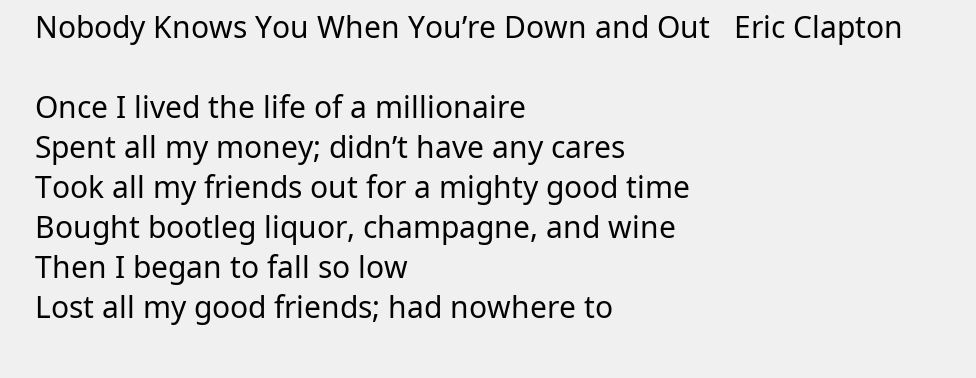Nobody Knows You When You’re Down and Out   Eric Clapton

Once I lived the life of a millionaire
Spent all my money; didn’t have any cares
Took all my friends out for a mighty good time
Bought bootleg liquor, champagne, and wine
Then I began to fall so low
Lost all my good friends; had nowhere to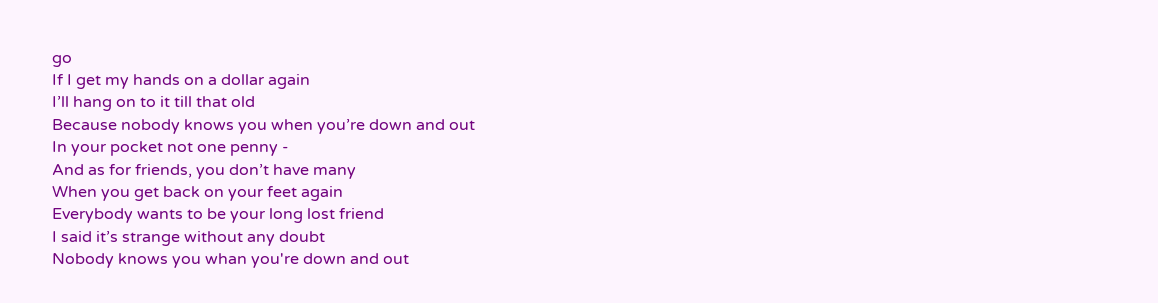go
If I get my hands on a dollar again
I’ll hang on to it till that old
Because nobody knows you when you’re down and out
In your pocket not one penny -
And as for friends, you don’t have many
When you get back on your feet again
Everybody wants to be your long lost friend
I said it’s strange without any doubt
Nobody knows you whan you're down and out